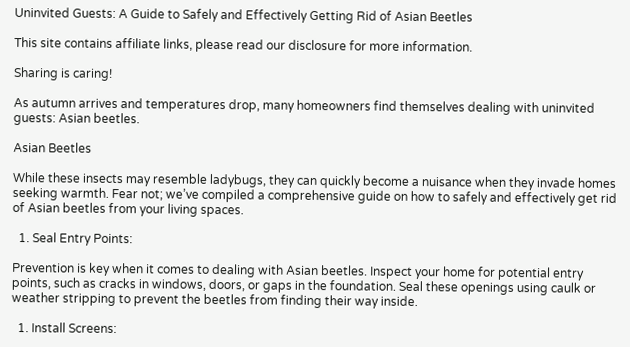Uninvited Guests: A Guide to Safely and Effectively Getting Rid of Asian Beetles

This site contains affiliate links, please read our disclosure for more information.

Sharing is caring!

As autumn arrives and temperatures drop, many homeowners find themselves dealing with uninvited guests: Asian beetles.

Asian Beetles

While these insects may resemble ladybugs, they can quickly become a nuisance when they invade homes seeking warmth. Fear not; we’ve compiled a comprehensive guide on how to safely and effectively get rid of Asian beetles from your living spaces.

  1. Seal Entry Points:

Prevention is key when it comes to dealing with Asian beetles. Inspect your home for potential entry points, such as cracks in windows, doors, or gaps in the foundation. Seal these openings using caulk or weather stripping to prevent the beetles from finding their way inside.

  1. Install Screens: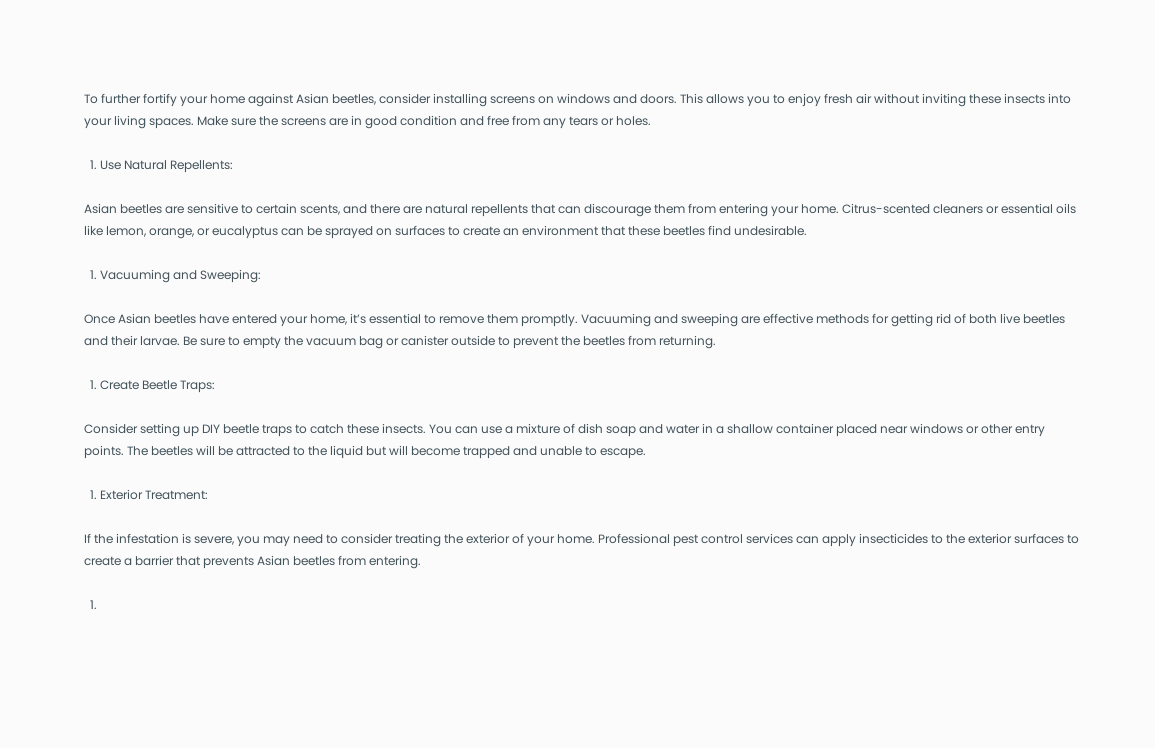To further fortify your home against Asian beetles, consider installing screens on windows and doors. This allows you to enjoy fresh air without inviting these insects into your living spaces. Make sure the screens are in good condition and free from any tears or holes.

  1. Use Natural Repellents:

Asian beetles are sensitive to certain scents, and there are natural repellents that can discourage them from entering your home. Citrus-scented cleaners or essential oils like lemon, orange, or eucalyptus can be sprayed on surfaces to create an environment that these beetles find undesirable.

  1. Vacuuming and Sweeping:

Once Asian beetles have entered your home, it’s essential to remove them promptly. Vacuuming and sweeping are effective methods for getting rid of both live beetles and their larvae. Be sure to empty the vacuum bag or canister outside to prevent the beetles from returning.

  1. Create Beetle Traps:

Consider setting up DIY beetle traps to catch these insects. You can use a mixture of dish soap and water in a shallow container placed near windows or other entry points. The beetles will be attracted to the liquid but will become trapped and unable to escape.

  1. Exterior Treatment:

If the infestation is severe, you may need to consider treating the exterior of your home. Professional pest control services can apply insecticides to the exterior surfaces to create a barrier that prevents Asian beetles from entering.

  1.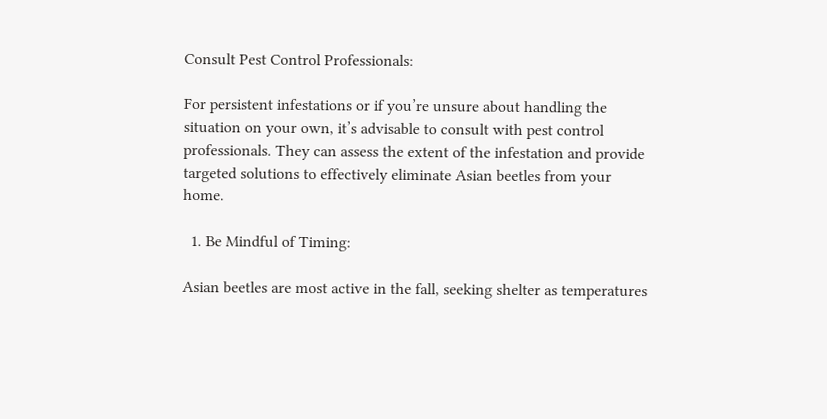Consult Pest Control Professionals:

For persistent infestations or if you’re unsure about handling the situation on your own, it’s advisable to consult with pest control professionals. They can assess the extent of the infestation and provide targeted solutions to effectively eliminate Asian beetles from your home.

  1. Be Mindful of Timing:

Asian beetles are most active in the fall, seeking shelter as temperatures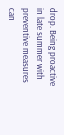drop. Being proactive in late summer with preventive measures can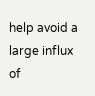help avoid a large influx of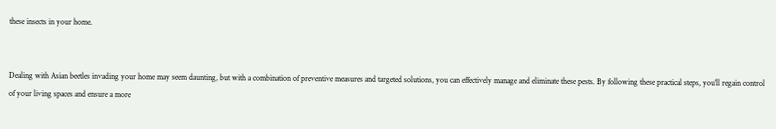these insects in your home.


Dealing with Asian beetles invading your home may seem daunting, but with a combination of preventive measures and targeted solutions, you can effectively manage and eliminate these pests. By following these practical steps, you’ll regain control of your living spaces and ensure a more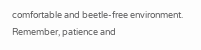comfortable and beetle-free environment. Remember, patience and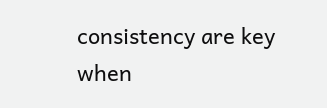consistency are key when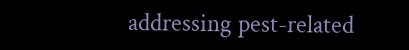addressing pest-related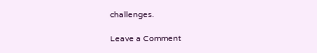challenges.

Leave a Comment